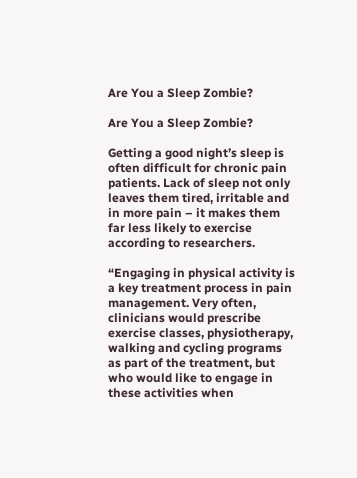Are You a Sleep Zombie?

Are You a Sleep Zombie?

Getting a good night’s sleep is often difficult for chronic pain patients. Lack of sleep not only leaves them tired, irritable and in more pain – it makes them far less likely to exercise according to researchers.

“Engaging in physical activity is a key treatment process in pain management. Very often, clinicians would prescribe exercise classes, physiotherapy, walking and cycling programs as part of the treatment, but who would like to engage in these activities when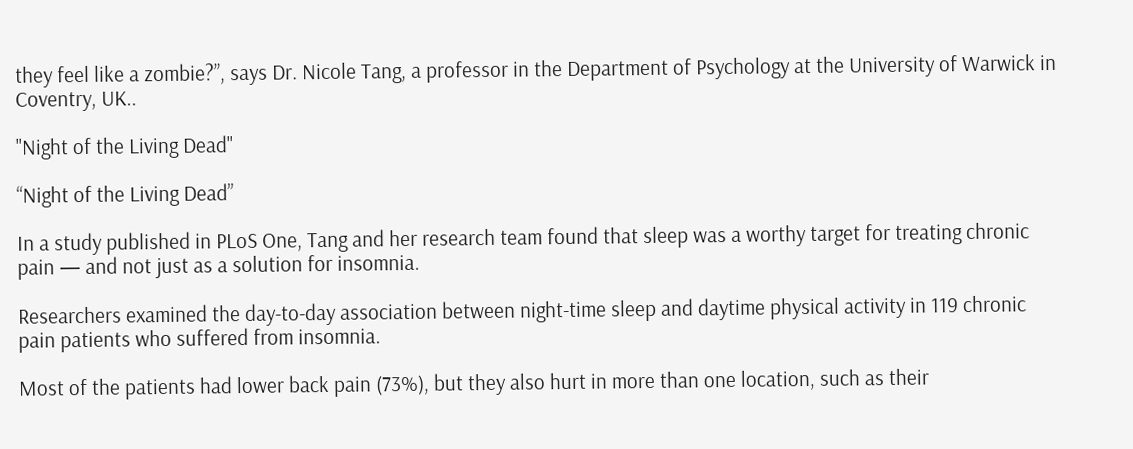they feel like a zombie?”, says Dr. Nicole Tang, a professor in the Department of Psychology at the University of Warwick in Coventry, UK..

"Night of the Living Dead"

“Night of the Living Dead”

In a study published in PLoS One, Tang and her research team found that sleep was a worthy target for treating chronic pain — and not just as a solution for insomnia.

Researchers examined the day-to-day association between night-time sleep and daytime physical activity in 119 chronic pain patients who suffered from insomnia.

Most of the patients had lower back pain (73%), but they also hurt in more than one location, such as their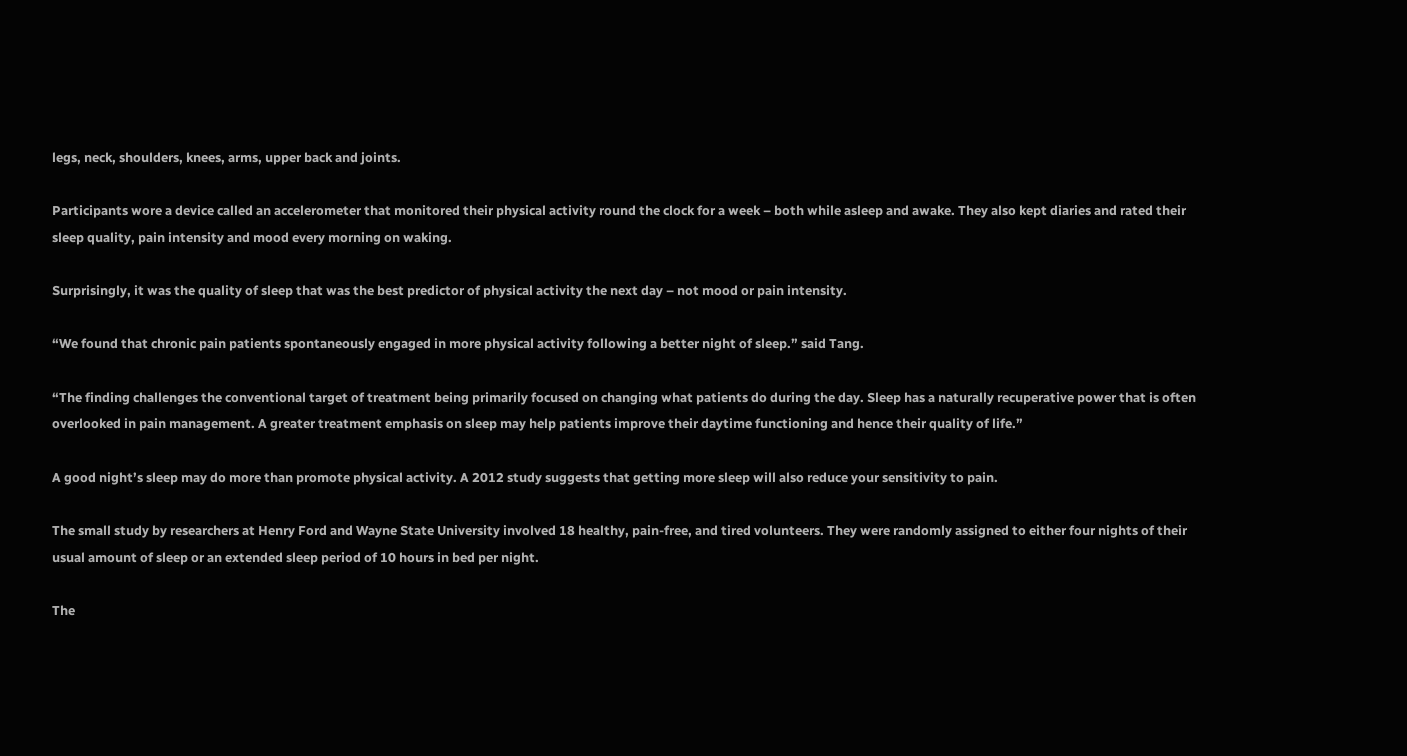legs, neck, shoulders, knees, arms, upper back and joints.

Participants wore a device called an accelerometer that monitored their physical activity round the clock for a week – both while asleep and awake. They also kept diaries and rated their sleep quality, pain intensity and mood every morning on waking.

Surprisingly, it was the quality of sleep that was the best predictor of physical activity the next day – not mood or pain intensity.

“We found that chronic pain patients spontaneously engaged in more physical activity following a better night of sleep.” said Tang.

“The finding challenges the conventional target of treatment being primarily focused on changing what patients do during the day. Sleep has a naturally recuperative power that is often overlooked in pain management. A greater treatment emphasis on sleep may help patients improve their daytime functioning and hence their quality of life.”

A good night’s sleep may do more than promote physical activity. A 2012 study suggests that getting more sleep will also reduce your sensitivity to pain.

The small study by researchers at Henry Ford and Wayne State University involved 18 healthy, pain-free, and tired volunteers. They were randomly assigned to either four nights of their usual amount of sleep or an extended sleep period of 10 hours in bed per night.

The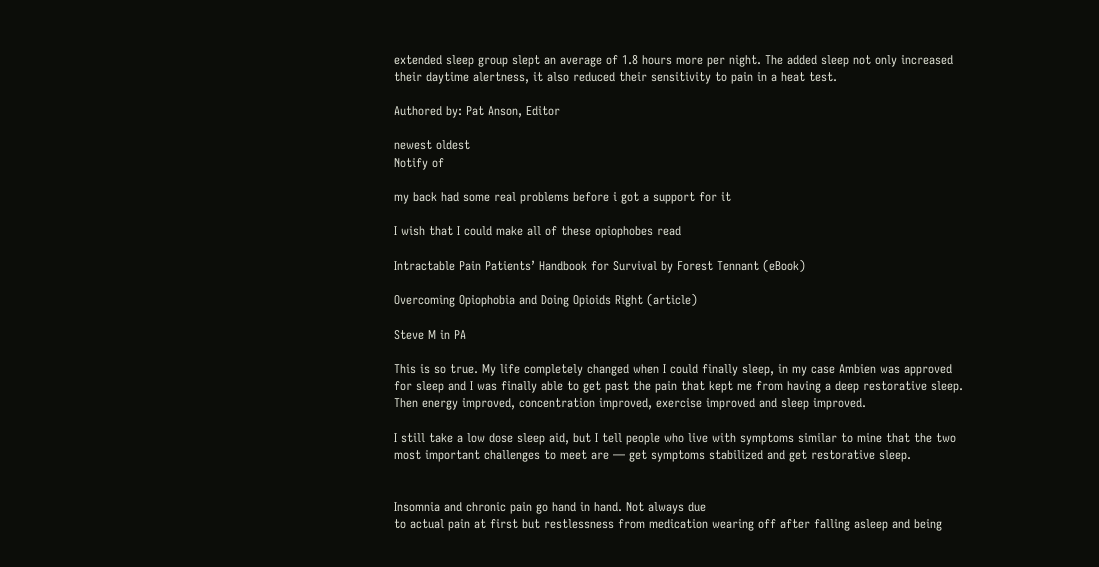extended sleep group slept an average of 1.8 hours more per night. The added sleep not only increased their daytime alertness, it also reduced their sensitivity to pain in a heat test.

Authored by: Pat Anson, Editor

newest oldest
Notify of

my back had some real problems before i got a support for it

I wish that I could make all of these opiophobes read

Intractable Pain Patients’ Handbook for Survival by Forest Tennant (eBook)

Overcoming Opiophobia and Doing Opioids Right (article)

Steve M in PA

This is so true. My life completely changed when I could finally sleep, in my case Ambien was approved for sleep and I was finally able to get past the pain that kept me from having a deep restorative sleep. Then energy improved, concentration improved, exercise improved and sleep improved.

I still take a low dose sleep aid, but I tell people who live with symptoms similar to mine that the two most important challenges to meet are — get symptoms stabilized and get restorative sleep.


Insomnia and chronic pain go hand in hand. Not always due
to actual pain at first but restlessness from medication wearing off after falling asleep and being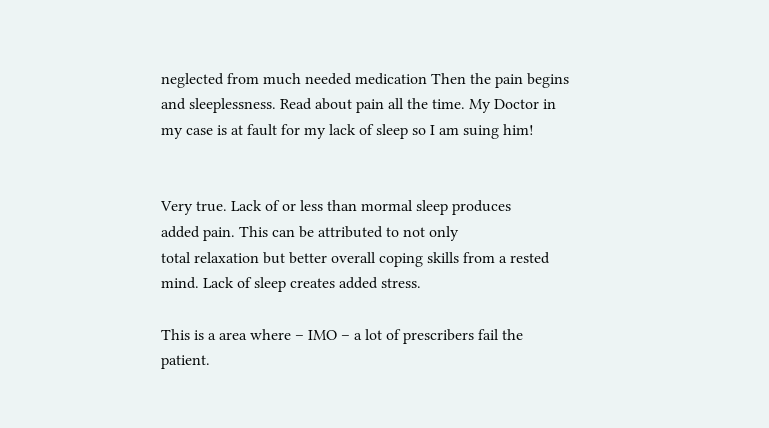neglected from much needed medication Then the pain begins and sleeplessness. Read about pain all the time. My Doctor in my case is at fault for my lack of sleep so I am suing him!


Very true. Lack of or less than mormal sleep produces
added pain. This can be attributed to not only
total relaxation but better overall coping skills from a rested mind. Lack of sleep creates added stress.

This is a area where – IMO – a lot of prescribers fail the patient.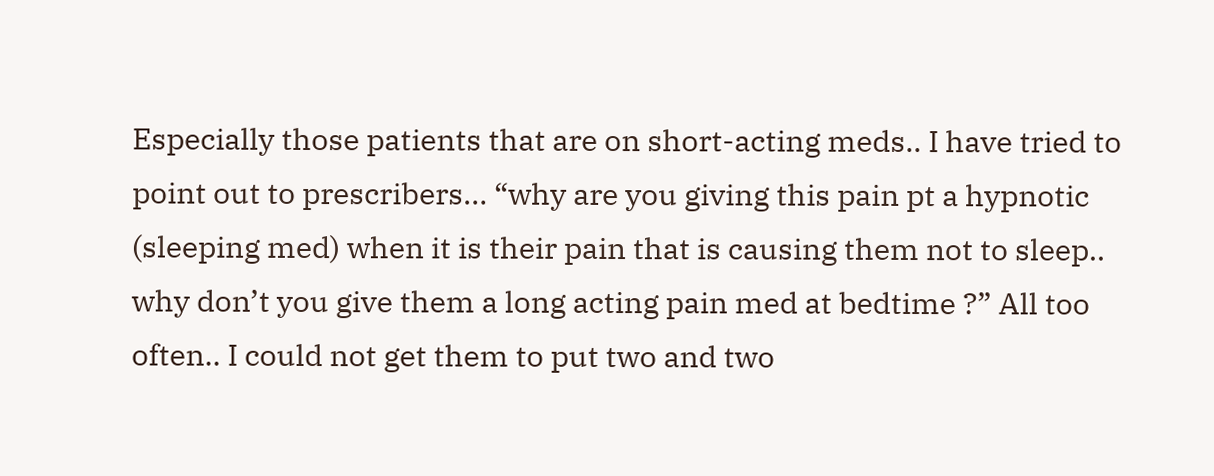Especially those patients that are on short-acting meds.. I have tried to point out to prescribers… “why are you giving this pain pt a hypnotic (sleeping med) when it is their pain that is causing them not to sleep.. why don’t you give them a long acting pain med at bedtime ?” All too often.. I could not get them to put two and two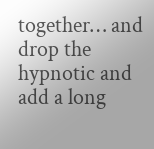together… and drop the hypnotic and add a long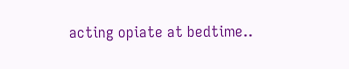acting opiate at bedtime..